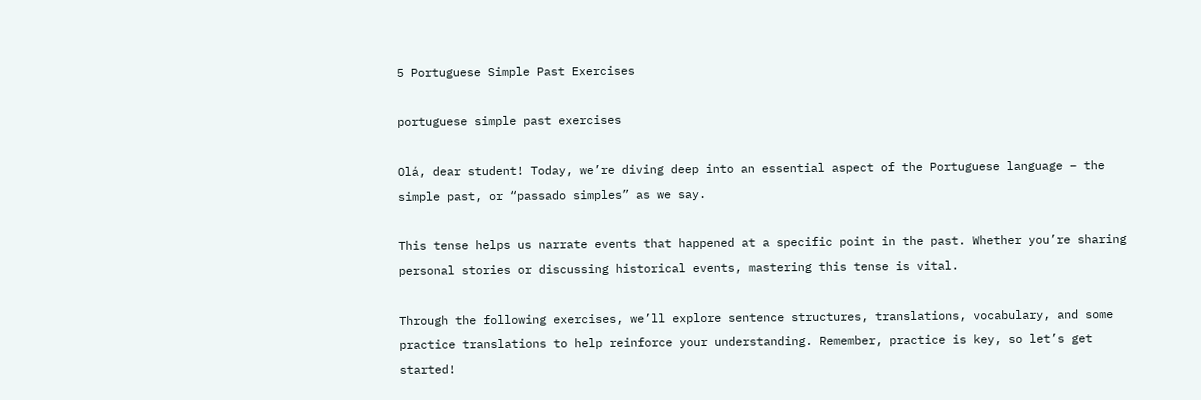5 Portuguese Simple Past Exercises

portuguese simple past exercises

Olá, dear student! Today, we’re diving deep into an essential aspect of the Portuguese language – the simple past, or “passado simples” as we say.

This tense helps us narrate events that happened at a specific point in the past. Whether you’re sharing personal stories or discussing historical events, mastering this tense is vital.

Through the following exercises, we’ll explore sentence structures, translations, vocabulary, and some practice translations to help reinforce your understanding. Remember, practice is key, so let’s get started!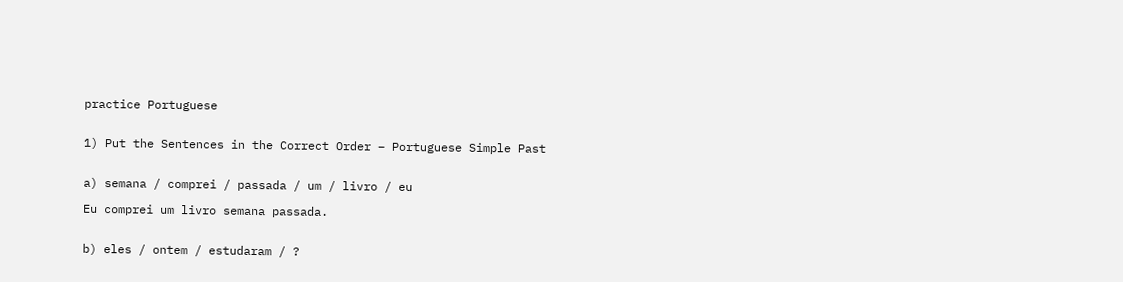practice Portuguese


1) Put the Sentences in the Correct Order – Portuguese Simple Past


a) semana / comprei / passada / um / livro / eu

Eu comprei um livro semana passada.


b) eles / ontem / estudaram / ?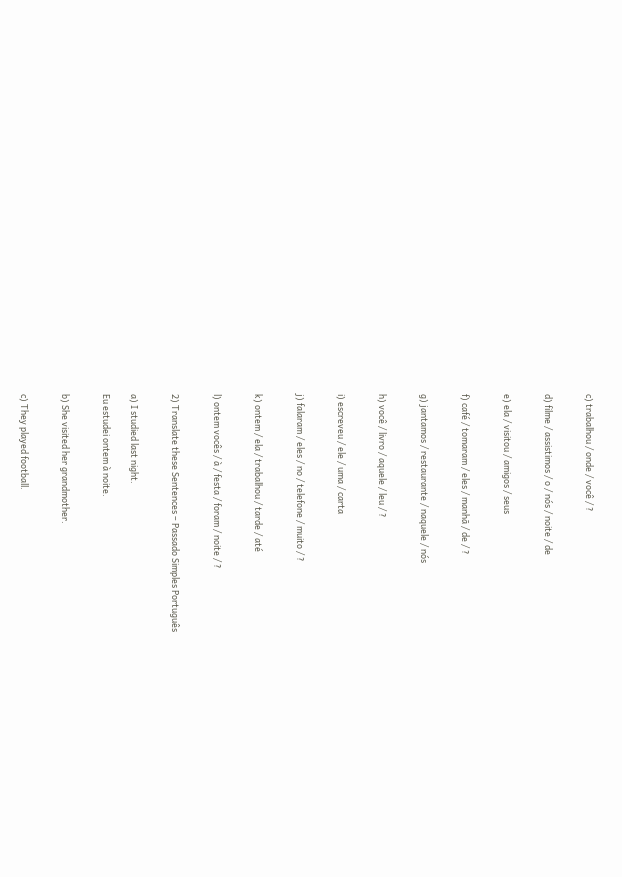c) trabalhou / onde / você / ?


d) filme / assistimos / o / nós / noite / de


e) ela / visitou / amigos / seus


f) café / tomaram / eles / manhã / de / ?


g) jantamos / restaurante / naquele / nós


h) você / livro / aquele / leu / ?


i) escreveu / ele / uma / carta


j) falaram / eles / no / telefone / muito / ?


k) ontem / ela / trabalhou / tarde / até


l) ontem vocês / à / festa / foram / noite / ?


2) Translate these Sentences – Passado Simples Português


a) I studied last night.

Eu estudei ontem à noite.


b) She visited her grandmother.


c) They played football.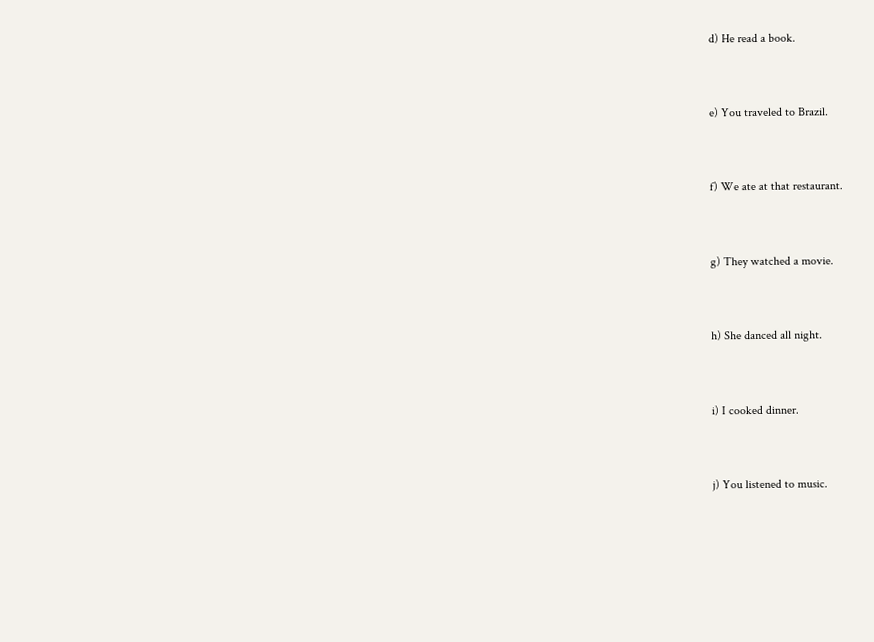d) He read a book.


e) You traveled to Brazil.


f) We ate at that restaurant.


g) They watched a movie.


h) She danced all night.


i) I cooked dinner.


j) You listened to music.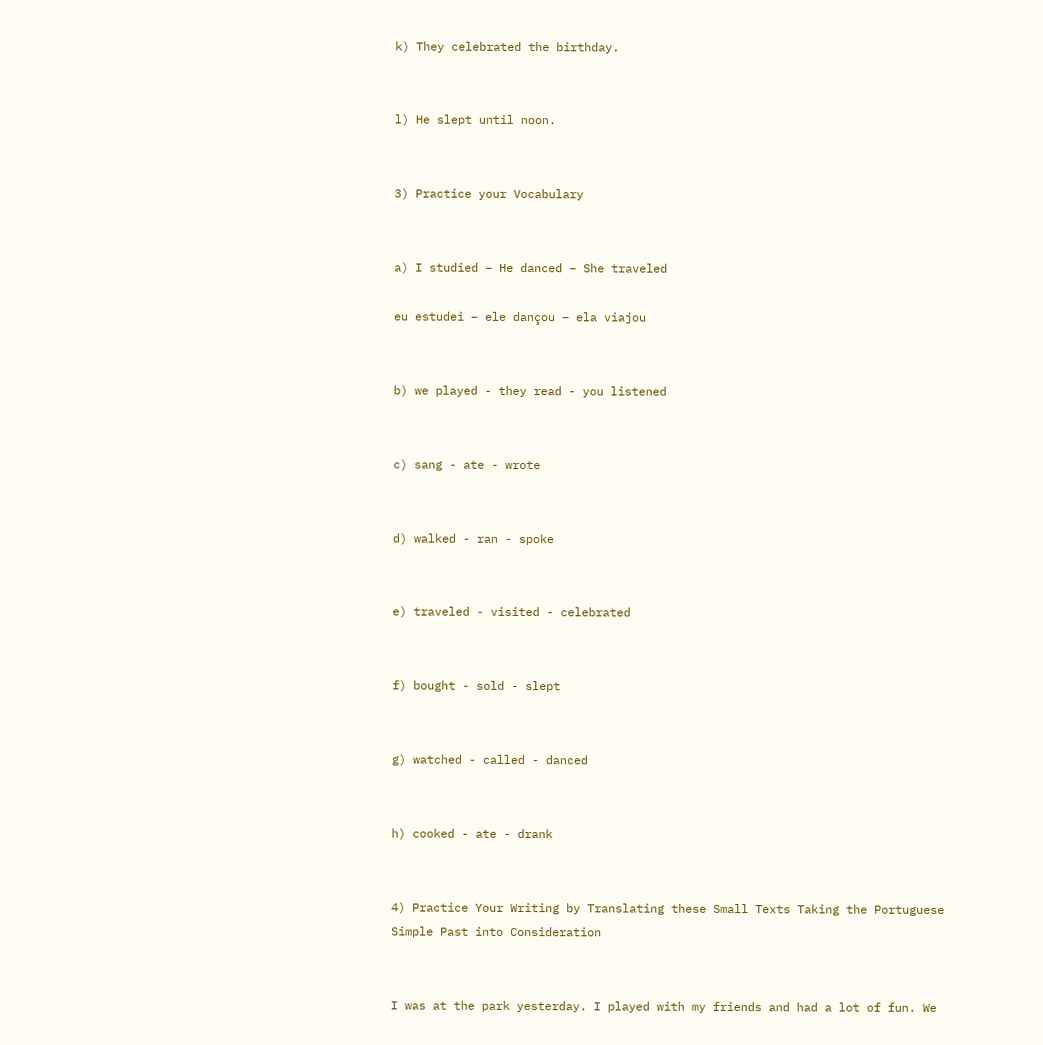k) They celebrated the birthday.


l) He slept until noon.


3) Practice your Vocabulary


a) I studied – He danced – She traveled

eu estudei – ele dançou – ela viajou


b) we played - they read - you listened


c) sang - ate - wrote


d) walked - ran - spoke


e) traveled - visited - celebrated


f) bought - sold - slept


g) watched - called - danced


h) cooked - ate - drank


4) Practice Your Writing by Translating these Small Texts Taking the Portuguese Simple Past into Consideration


I was at the park yesterday. I played with my friends and had a lot of fun. We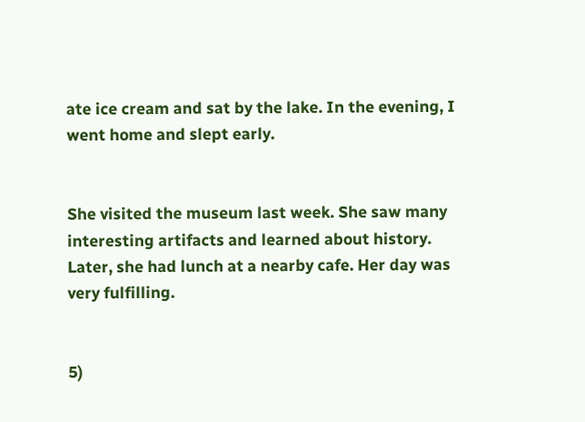ate ice cream and sat by the lake. In the evening, I went home and slept early.


She visited the museum last week. She saw many interesting artifacts and learned about history. Later, she had lunch at a nearby cafe. Her day was very fulfilling.


5)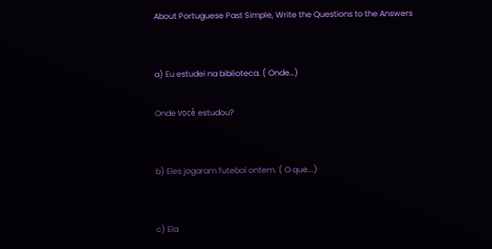About Portuguese Past Simple, Write the Questions to the Answers


a) Eu estudei na biblioteca. ( Onde…)

Onde você estudou?


b) Eles jogaram futebol ontem. ( O que...)


c) Ela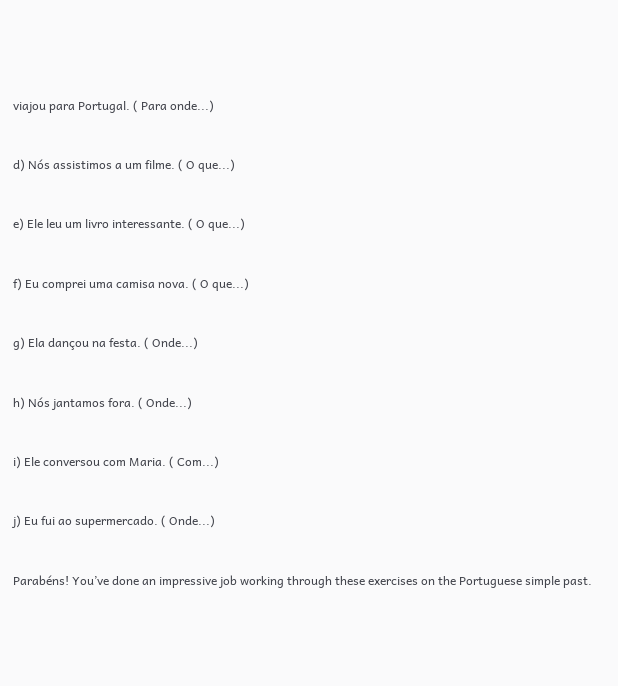viajou para Portugal. ( Para onde...)


d) Nós assistimos a um filme. ( O que...)


e) Ele leu um livro interessante. ( O que...)


f) Eu comprei uma camisa nova. ( O que...)


g) Ela dançou na festa. ( Onde...)


h) Nós jantamos fora. ( Onde...)


i) Ele conversou com Maria. ( Com...)


j) Eu fui ao supermercado. ( Onde...)


Parabéns! You’ve done an impressive job working through these exercises on the Portuguese simple past.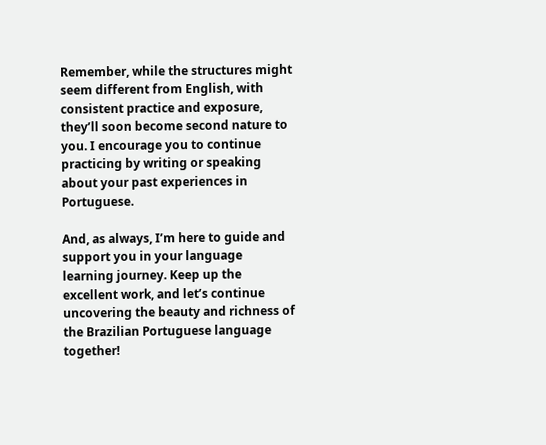Remember, while the structures might seem different from English, with consistent practice and exposure, they’ll soon become second nature to you. I encourage you to continue practicing by writing or speaking about your past experiences in Portuguese.

And, as always, I’m here to guide and support you in your language learning journey. Keep up the excellent work, and let’s continue uncovering the beauty and richness of the Brazilian Portuguese language together!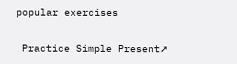popular exercises

 Practice Simple Present➚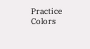Practice Colors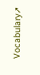Vocabulary➚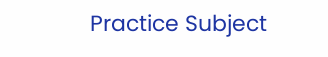Practice Subject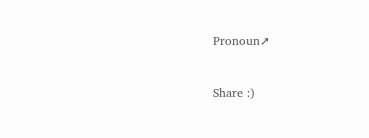Pronoun➚



Share :)